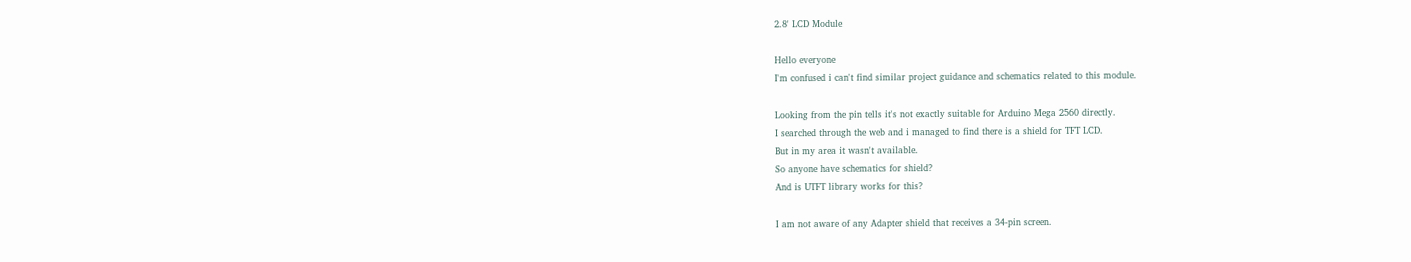2.8' LCD Module

Hello everyone
I'm confused i can't find similar project guidance and schematics related to this module.

Looking from the pin tells it's not exactly suitable for Arduino Mega 2560 directly.
I searched through the web and i managed to find there is a shield for TFT LCD.
But in my area it wasn't available.
So anyone have schematics for shield?
And is UTFT library works for this?

I am not aware of any Adapter shield that receives a 34-pin screen.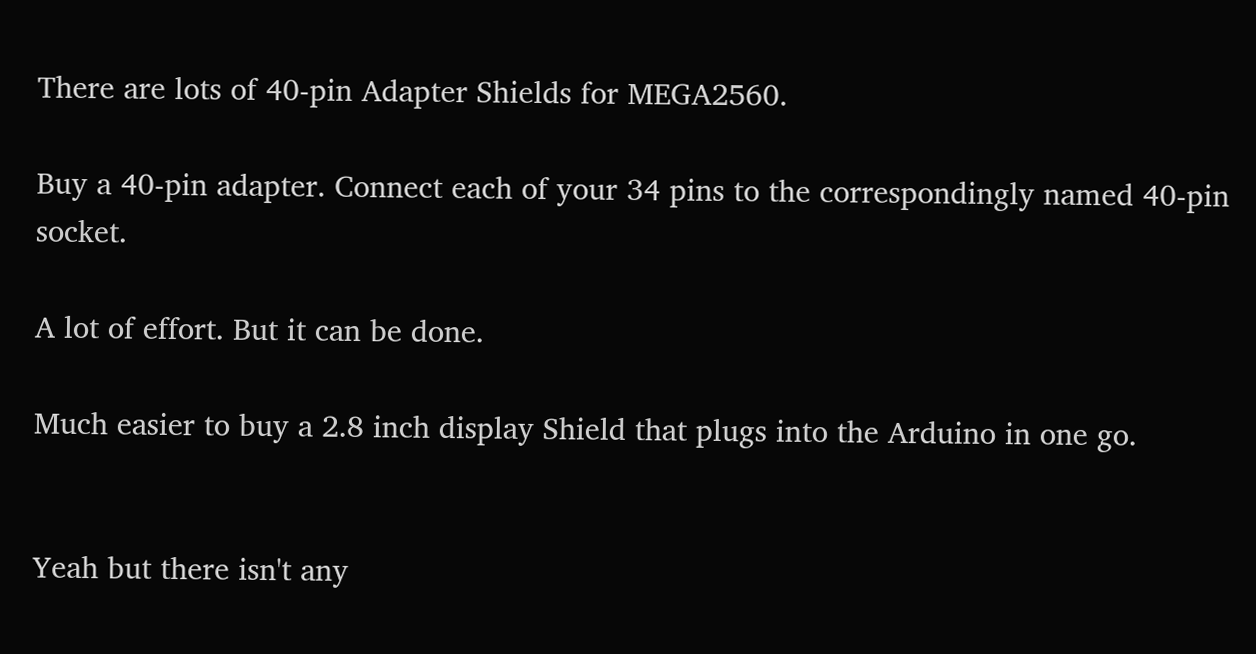There are lots of 40-pin Adapter Shields for MEGA2560.

Buy a 40-pin adapter. Connect each of your 34 pins to the correspondingly named 40-pin socket.

A lot of effort. But it can be done.

Much easier to buy a 2.8 inch display Shield that plugs into the Arduino in one go.


Yeah but there isn't any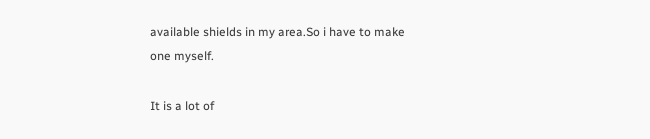available shields in my area.So i have to make one myself.

It is a lot of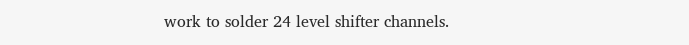work to solder 24 level shifter channels.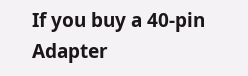If you buy a 40-pin Adapter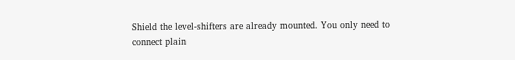Shield the level-shifters are already mounted. You only need to connect plain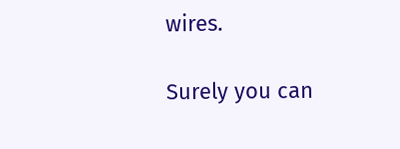wires.

Surely you can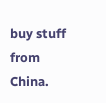buy stuff from China.